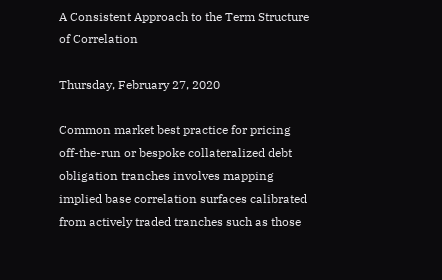A Consistent Approach to the Term Structure of Correlation

Thursday, February 27, 2020

Common market best practice for pricing off-the-run or bespoke collateralized debt obligation tranches involves mapping implied base correlation surfaces calibrated from actively traded tranches such as those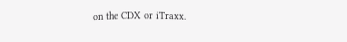on the CDX or iTraxx.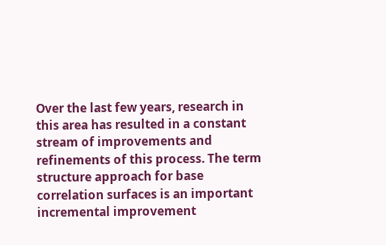Over the last few years, research in this area has resulted in a constant stream of improvements and refinements of this process. The term structure approach for base correlation surfaces is an important incremental improvement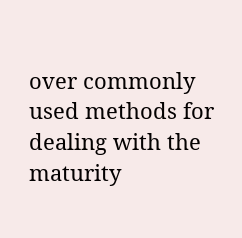over commonly used methods for dealing with the maturity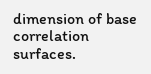dimension of base correlation surfaces.